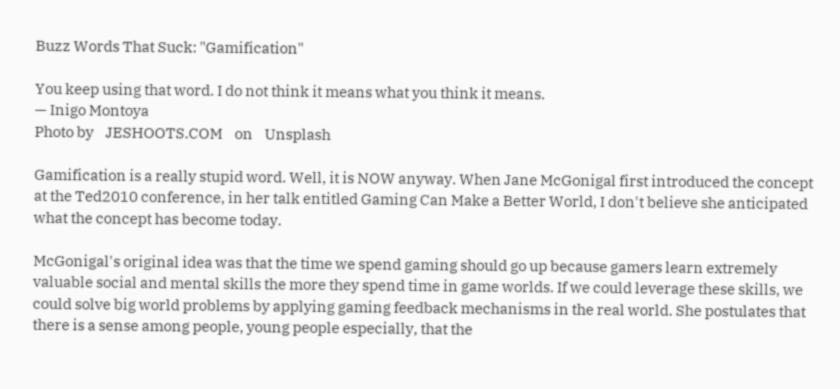Buzz Words That Suck: "Gamification"

You keep using that word. I do not think it means what you think it means.
— Inigo Montoya
Photo by    JESHOOTS.COM    on    Unsplash

Gamification is a really stupid word. Well, it is NOW anyway. When Jane McGonigal first introduced the concept at the Ted2010 conference, in her talk entitled Gaming Can Make a Better World, I don't believe she anticipated what the concept has become today.

McGonigal's original idea was that the time we spend gaming should go up because gamers learn extremely valuable social and mental skills the more they spend time in game worlds. If we could leverage these skills, we could solve big world problems by applying gaming feedback mechanisms in the real world. She postulates that there is a sense among people, young people especially, that the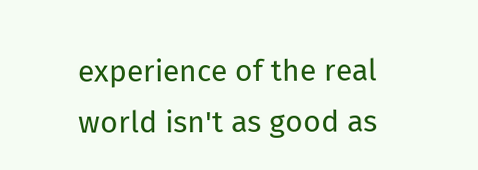experience of the real world isn't as good as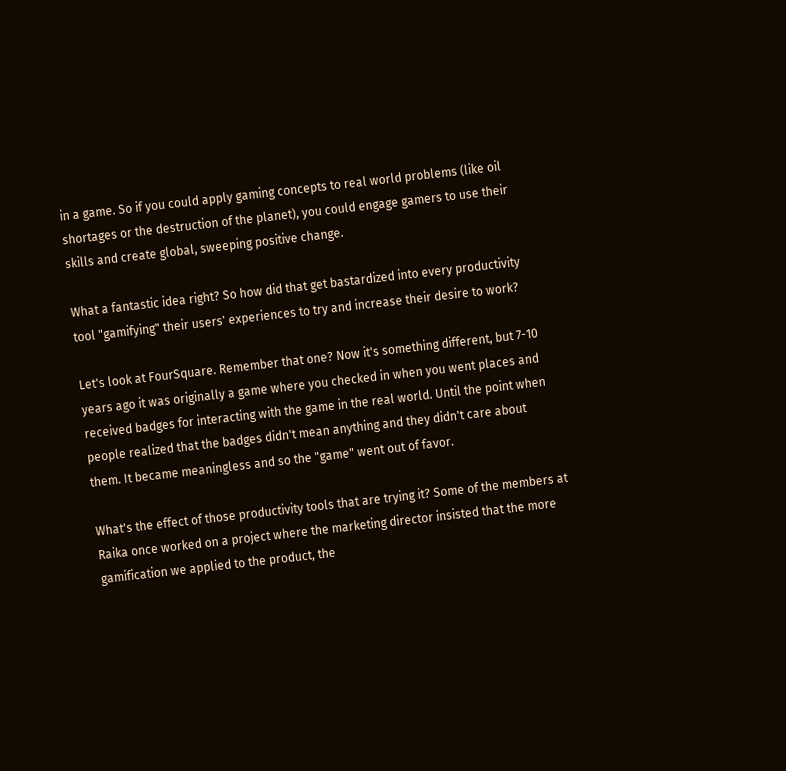in a game. So if you could apply gaming concepts to real world problems (like oil shortages or the destruction of the planet), you could engage gamers to use their skills and create global, sweeping positive change.

What a fantastic idea right? So how did that get bastardized into every productivity tool "gamifying" their users' experiences to try and increase their desire to work?

Let's look at FourSquare. Remember that one? Now it's something different, but 7-10 years ago it was originally a game where you checked in when you went places and received badges for interacting with the game in the real world. Until the point when people realized that the badges didn't mean anything and they didn't care about them. It became meaningless and so the "game" went out of favor.

What's the effect of those productivity tools that are trying it? Some of the members at Raika once worked on a project where the marketing director insisted that the more gamification we applied to the product, the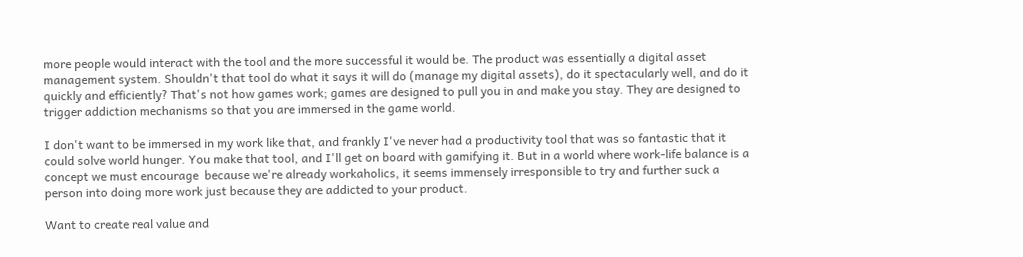more people would interact with the tool and the more successful it would be. The product was essentially a digital asset management system. Shouldn't that tool do what it says it will do (manage my digital assets), do it spectacularly well, and do it quickly and efficiently? That's not how games work; games are designed to pull you in and make you stay. They are designed to trigger addiction mechanisms so that you are immersed in the game world.

I don't want to be immersed in my work like that, and frankly I've never had a productivity tool that was so fantastic that it could solve world hunger. You make that tool, and I'll get on board with gamifying it. But in a world where work-life balance is a concept we must encourage  because we're already workaholics, it seems immensely irresponsible to try and further suck a person into doing more work just because they are addicted to your product.

Want to create real value and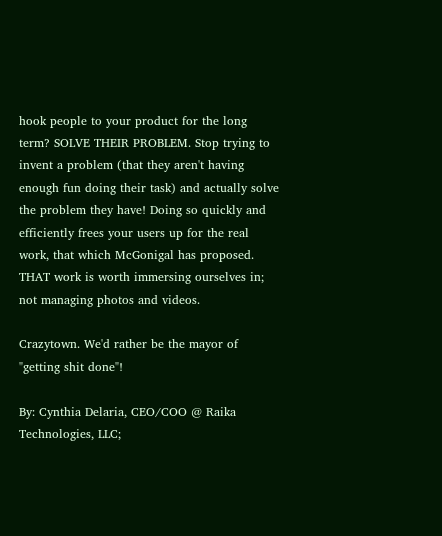hook people to your product for the long term? SOLVE THEIR PROBLEM. Stop trying to invent a problem (that they aren't having enough fun doing their task) and actually solve the problem they have! Doing so quickly and efficiently frees your users up for the real work, that which McGonigal has proposed. THAT work is worth immersing ourselves in; not managing photos and videos.

Crazytown. We'd rather be the mayor of "getting shit done"!

By: Cynthia Delaria, CEO/COO @ Raika Technologies, LLC;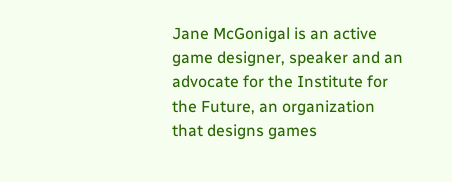Jane McGonigal is an active game designer, speaker and an advocate for the Institute for the Future, an organization that designs games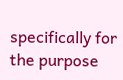specifically for the purpose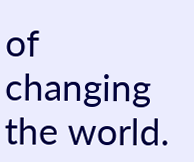of changing the world.